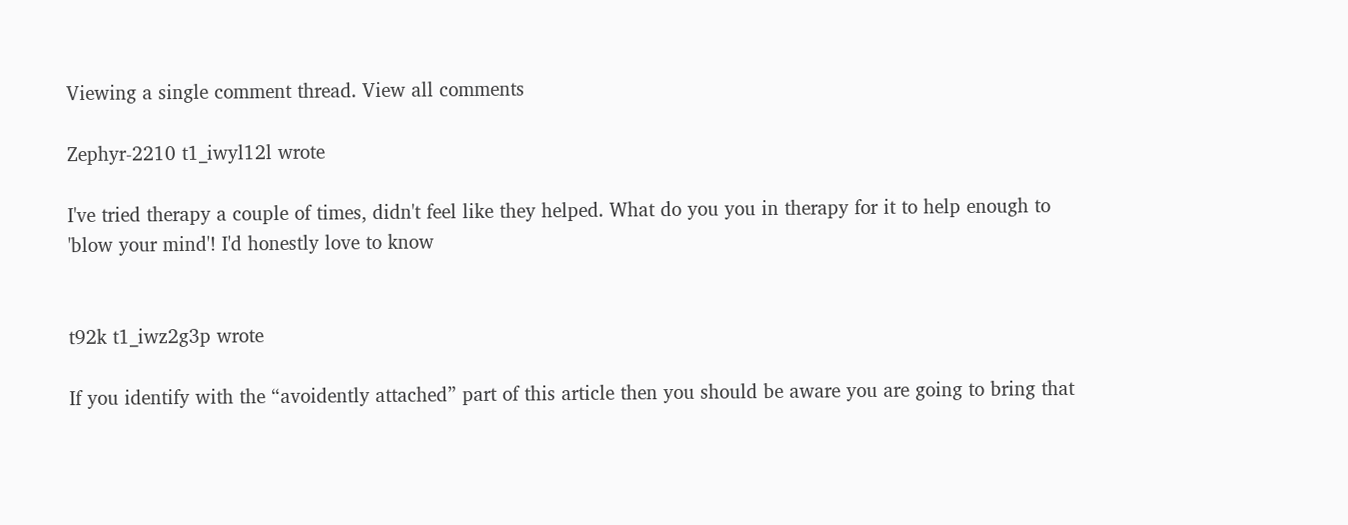Viewing a single comment thread. View all comments

Zephyr-2210 t1_iwyl12l wrote

I've tried therapy a couple of times, didn't feel like they helped. What do you you in therapy for it to help enough to 'blow your mind'! I'd honestly love to know


t92k t1_iwz2g3p wrote

If you identify with the “avoidently attached” part of this article then you should be aware you are going to bring that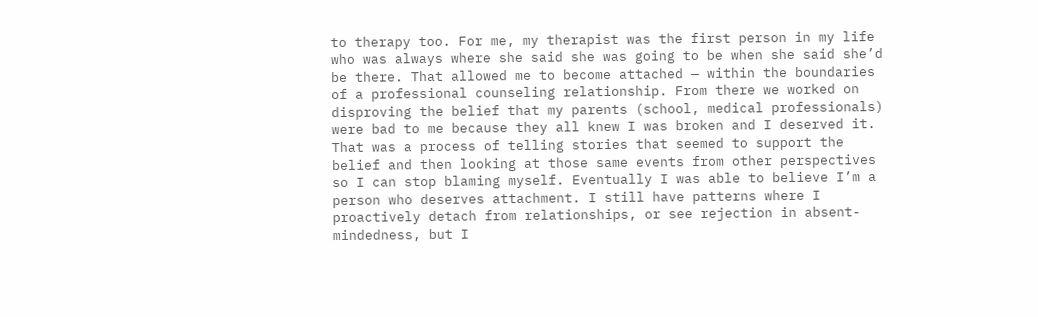to therapy too. For me, my therapist was the first person in my life who was always where she said she was going to be when she said she’d be there. That allowed me to become attached — within the boundaries of a professional counseling relationship. From there we worked on disproving the belief that my parents (school, medical professionals) were bad to me because they all knew I was broken and I deserved it. That was a process of telling stories that seemed to support the belief and then looking at those same events from other perspectives so I can stop blaming myself. Eventually I was able to believe I’m a person who deserves attachment. I still have patterns where I proactively detach from relationships, or see rejection in absent-mindedness, but I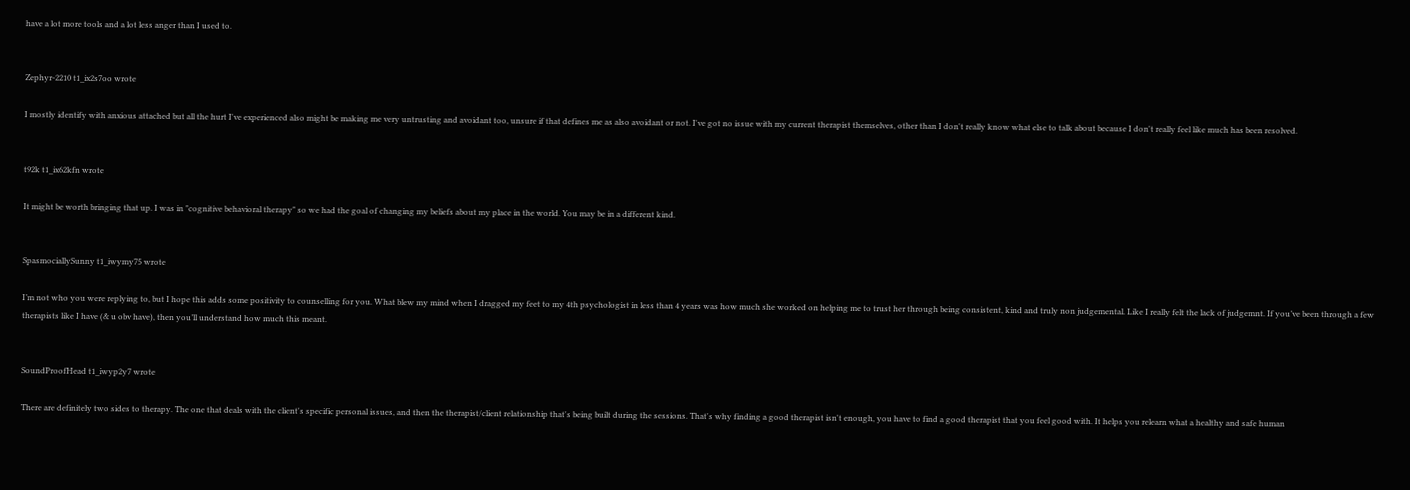have a lot more tools and a lot less anger than I used to.


Zephyr-2210 t1_ix2s7oo wrote

I mostly identify with anxious attached but all the hurt I've experienced also might be making me very untrusting and avoidant too, unsure if that defines me as also avoidant or not. I've got no issue with my current therapist themselves, other than I don't really know what else to talk about because I don't really feel like much has been resolved.


t92k t1_ix62kfn wrote

It might be worth bringing that up. I was in "cognitive behavioral therapy" so we had the goal of changing my beliefs about my place in the world. You may be in a different kind.


SpasmociallySunny t1_iwymy75 wrote

I’m not who you were replying to, but I hope this adds some positivity to counselling for you. What blew my mind when I dragged my feet to my 4th psychologist in less than 4 years was how much she worked on helping me to trust her through being consistent, kind and truly non judgemental. Like I really felt the lack of judgemnt. If you’ve been through a few therapists like I have (& u obv have), then you’ll understand how much this meant.


SoundProofHead t1_iwyp2y7 wrote

There are definitely two sides to therapy. The one that deals with the client's specific personal issues, and then the therapist/client relationship that's being built during the sessions. That's why finding a good therapist isn't enough, you have to find a good therapist that you feel good with. It helps you relearn what a healthy and safe human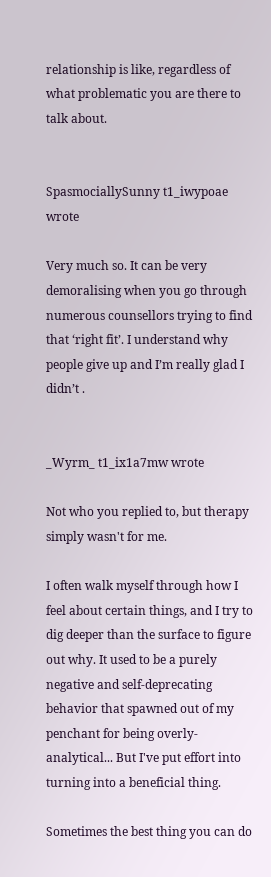relationship is like, regardless of what problematic you are there to talk about.


SpasmociallySunny t1_iwypoae wrote

Very much so. It can be very demoralising when you go through numerous counsellors trying to find that ‘right fit’. I understand why people give up and I’m really glad I didn’t .


_Wyrm_ t1_ix1a7mw wrote

Not who you replied to, but therapy simply wasn't for me.

I often walk myself through how I feel about certain things, and I try to dig deeper than the surface to figure out why. It used to be a purely negative and self-deprecating behavior that spawned out of my penchant for being overly-analytical... But I've put effort into turning into a beneficial thing.

Sometimes the best thing you can do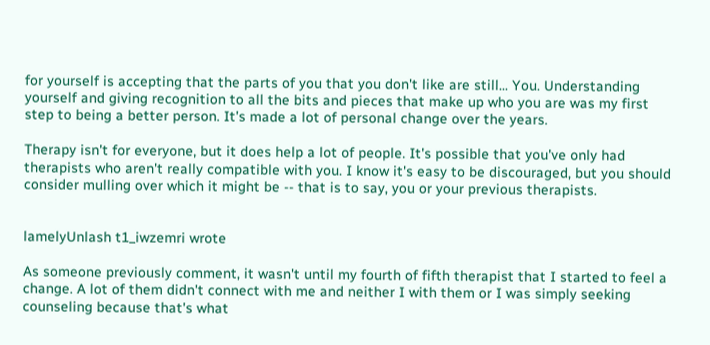for yourself is accepting that the parts of you that you don't like are still... You. Understanding yourself and giving recognition to all the bits and pieces that make up who you are was my first step to being a better person. It's made a lot of personal change over the years.

Therapy isn't for everyone, but it does help a lot of people. It's possible that you've only had therapists who aren't really compatible with you. I know it's easy to be discouraged, but you should consider mulling over which it might be -- that is to say, you or your previous therapists.


lamelyUnlash t1_iwzemri wrote

As someone previously comment, it wasn't until my fourth of fifth therapist that I started to feel a change. A lot of them didn't connect with me and neither I with them or I was simply seeking counseling because that's what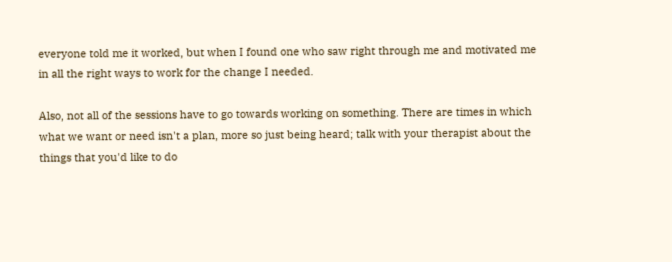everyone told me it worked, but when I found one who saw right through me and motivated me in all the right ways to work for the change I needed.

Also, not all of the sessions have to go towards working on something. There are times in which what we want or need isn't a plan, more so just being heard; talk with your therapist about the things that you'd like to do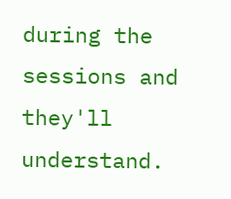during the sessions and they'll understand.